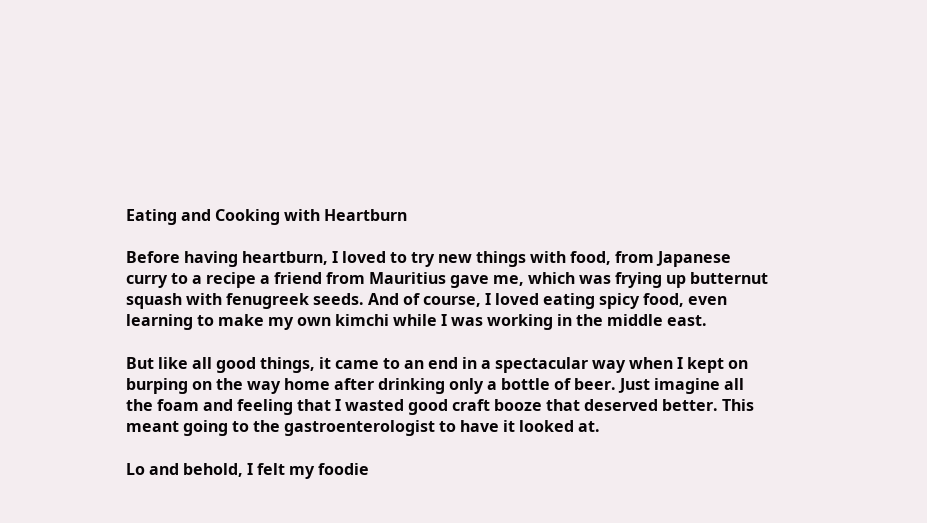Eating and Cooking with Heartburn

Before having heartburn, I loved to try new things with food, from Japanese curry to a recipe a friend from Mauritius gave me, which was frying up butternut squash with fenugreek seeds. And of course, I loved eating spicy food, even learning to make my own kimchi while I was working in the middle east.

But like all good things, it came to an end in a spectacular way when I kept on burping on the way home after drinking only a bottle of beer. Just imagine all the foam and feeling that I wasted good craft booze that deserved better. This meant going to the gastroenterologist to have it looked at.

Lo and behold, I felt my foodie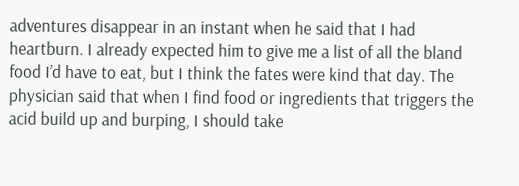adventures disappear in an instant when he said that I had heartburn. I already expected him to give me a list of all the bland food I’d have to eat, but I think the fates were kind that day. The physician said that when I find food or ingredients that triggers the acid build up and burping, I should take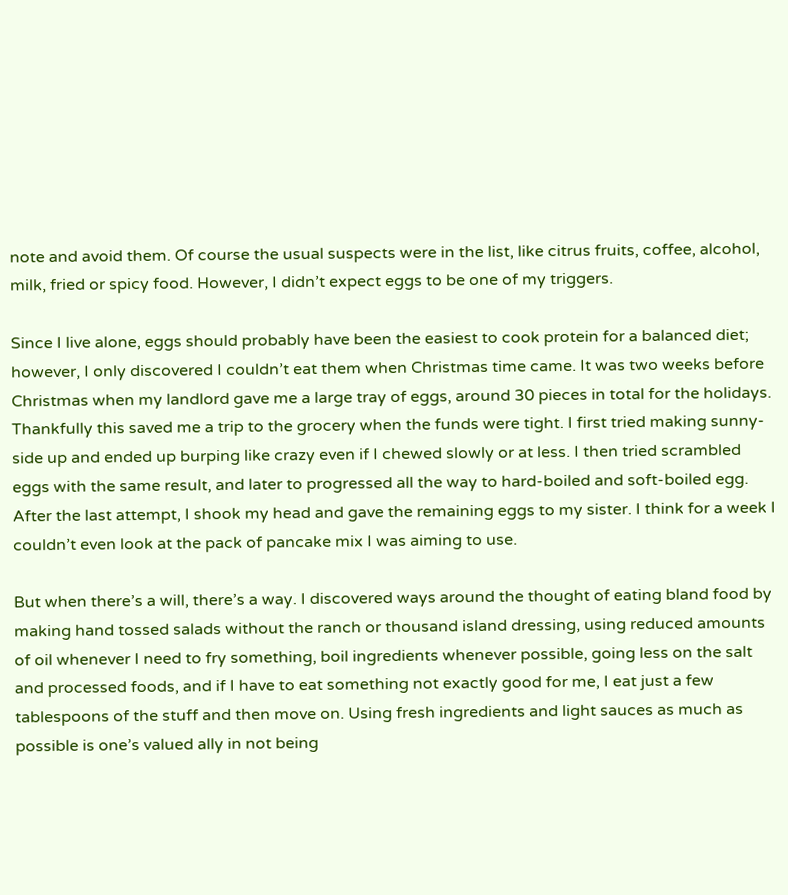note and avoid them. Of course the usual suspects were in the list, like citrus fruits, coffee, alcohol, milk, fried or spicy food. However, I didn’t expect eggs to be one of my triggers.

Since I live alone, eggs should probably have been the easiest to cook protein for a balanced diet; however, I only discovered I couldn’t eat them when Christmas time came. It was two weeks before Christmas when my landlord gave me a large tray of eggs, around 30 pieces in total for the holidays. Thankfully this saved me a trip to the grocery when the funds were tight. I first tried making sunny-side up and ended up burping like crazy even if I chewed slowly or at less. I then tried scrambled eggs with the same result, and later to progressed all the way to hard-boiled and soft-boiled egg. After the last attempt, I shook my head and gave the remaining eggs to my sister. I think for a week I couldn’t even look at the pack of pancake mix I was aiming to use.

But when there’s a will, there’s a way. I discovered ways around the thought of eating bland food by making hand tossed salads without the ranch or thousand island dressing, using reduced amounts of oil whenever I need to fry something, boil ingredients whenever possible, going less on the salt and processed foods, and if I have to eat something not exactly good for me, I eat just a few tablespoons of the stuff and then move on. Using fresh ingredients and light sauces as much as possible is one’s valued ally in not being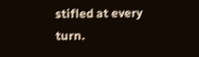stifled at every turn.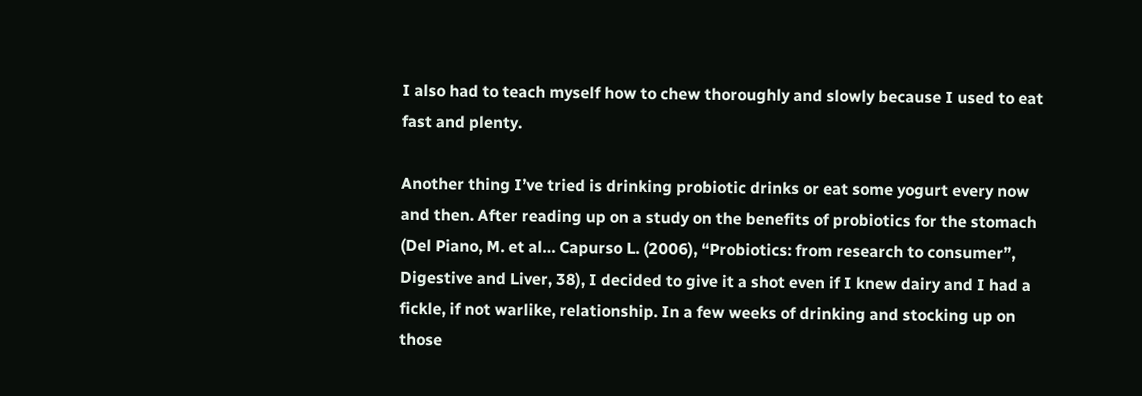I also had to teach myself how to chew thoroughly and slowly because I used to eat fast and plenty.

Another thing I’ve tried is drinking probiotic drinks or eat some yogurt every now and then. After reading up on a study on the benefits of probiotics for the stomach (Del Piano, M. et al… Capurso L. (2006), “Probiotics: from research to consumer”, Digestive and Liver, 38), I decided to give it a shot even if I knew dairy and I had a fickle, if not warlike, relationship. In a few weeks of drinking and stocking up on those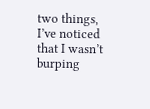two things, I’ve noticed that I wasn’t burping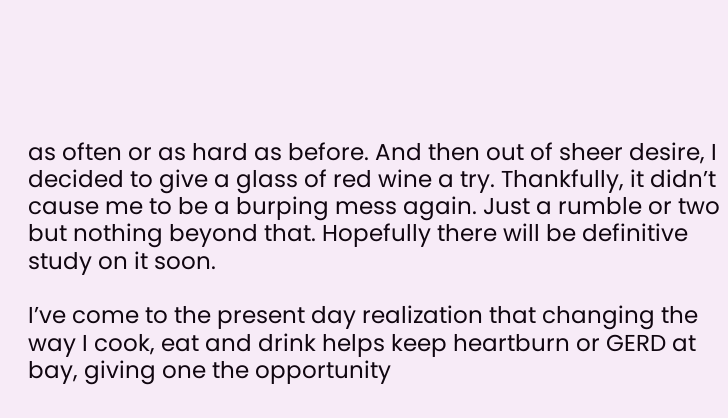as often or as hard as before. And then out of sheer desire, I decided to give a glass of red wine a try. Thankfully, it didn’t cause me to be a burping mess again. Just a rumble or two but nothing beyond that. Hopefully there will be definitive study on it soon.

I’ve come to the present day realization that changing the way I cook, eat and drink helps keep heartburn or GERD at bay, giving one the opportunity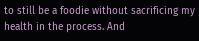to still be a foodie without sacrificing my health in the process. And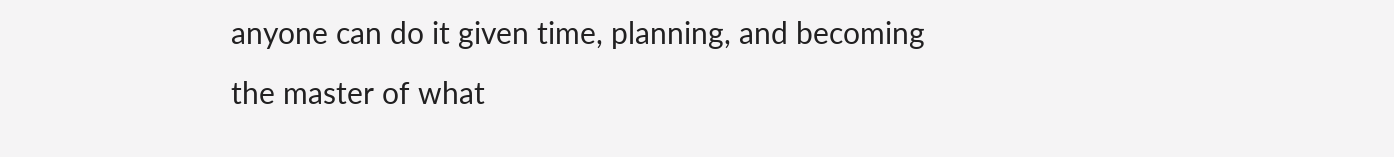anyone can do it given time, planning, and becoming the master of what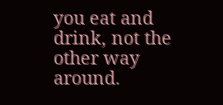you eat and drink, not the other way around.